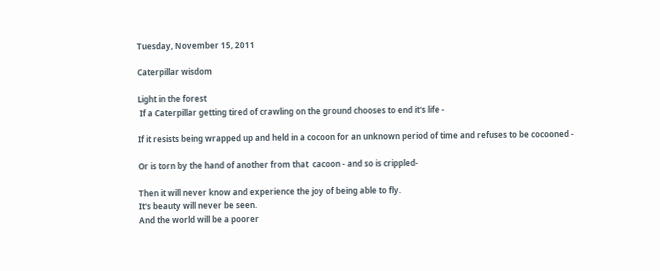Tuesday, November 15, 2011

Caterpillar wisdom

Light in the forest
 If a Caterpillar getting tired of crawling on the ground chooses to end it's life -

If it resists being wrapped up and held in a cocoon for an unknown period of time and refuses to be cocooned -

Or is torn by the hand of another from that  cacoon - and so is crippled-

Then it will never know and experience the joy of being able to fly.
It's beauty will never be seen.
And the world will be a poorer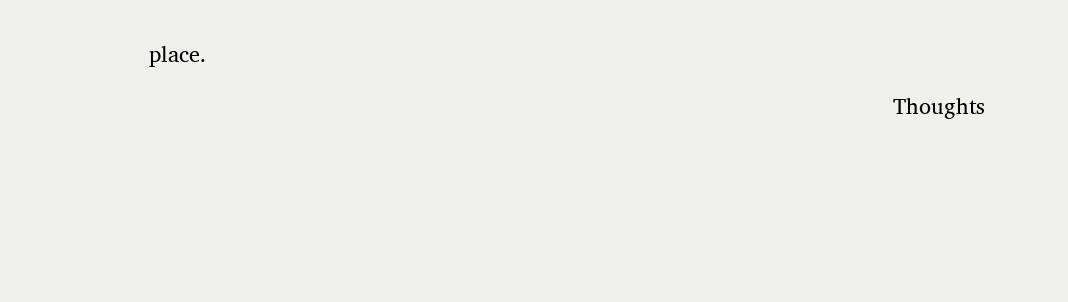place.

                                                                                                                            Thoughts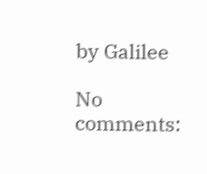by Galilee

No comments: